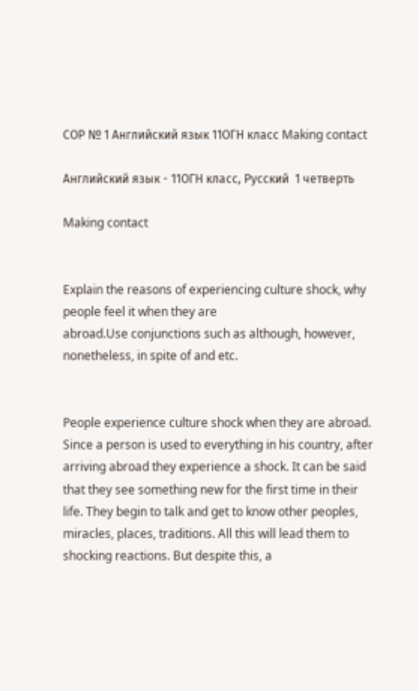СОР № 1 Английский язык 11ОГН класс Making contact

Английский язык - 11ОГН класс, Русский  1 четверть

Making contact


Explain the reasons of experiencing culture shock, why people feel it when they are
abroad.Use conjunctions such as although, however, nonetheless, in spite of and etc.


People experience culture shock when they are abroad. Since a person is used to everything in his country, after arriving abroad they experience a shock. It can be said that they see something new for the first time in their life. They begin to talk and get to know other peoples, miracles, places, traditions. All this will lead them to shocking reactions. But despite this, a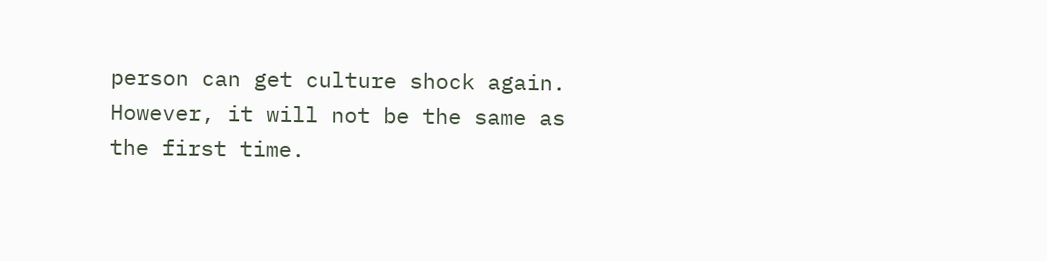person can get culture shock again. However, it will not be the same as the first time.